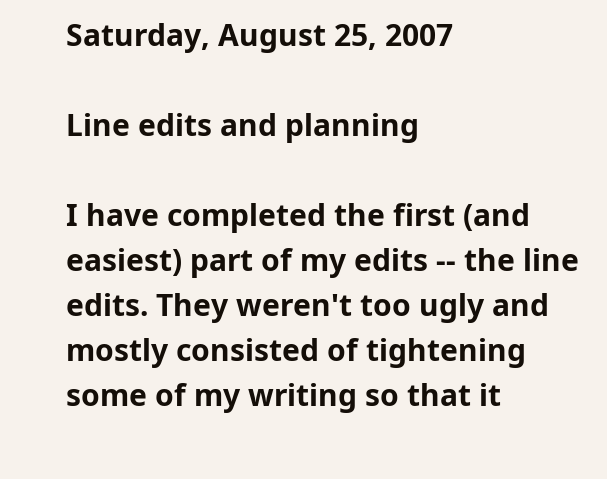Saturday, August 25, 2007

Line edits and planning

I have completed the first (and easiest) part of my edits -- the line edits. They weren't too ugly and mostly consisted of tightening some of my writing so that it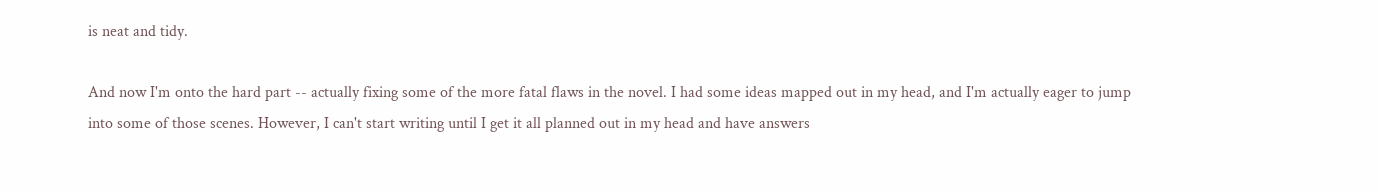is neat and tidy.

And now I'm onto the hard part -- actually fixing some of the more fatal flaws in the novel. I had some ideas mapped out in my head, and I'm actually eager to jump into some of those scenes. However, I can't start writing until I get it all planned out in my head and have answers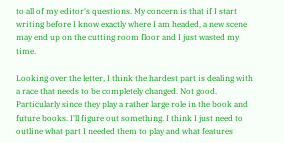to all of my editor's questions. My concern is that if I start writing before I know exactly where I am headed, a new scene may end up on the cutting room floor and I just wasted my time.

Looking over the letter, I think the hardest part is dealing with a race that needs to be completely changed. Not good. Particularly since they play a rather large role in the book and future books. I'll figure out something. I think I just need to outline what part I needed them to play and what features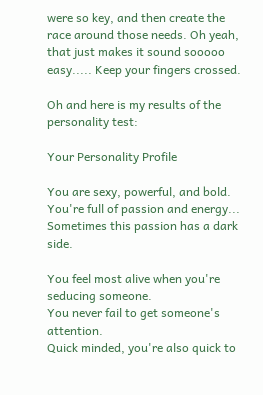were so key, and then create the race around those needs. Oh yeah, that just makes it sound sooooo easy..... Keep your fingers crossed.

Oh and here is my results of the personality test:

Your Personality Profile

You are sexy, powerful, and bold.
You're full of passion and energy...
Sometimes this passion has a dark side.

You feel most alive when you're seducing someone.
You never fail to get someone's attention.
Quick minded, you're also quick to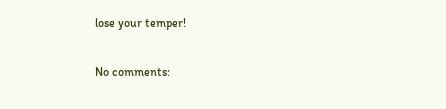lose your temper!

No comments: